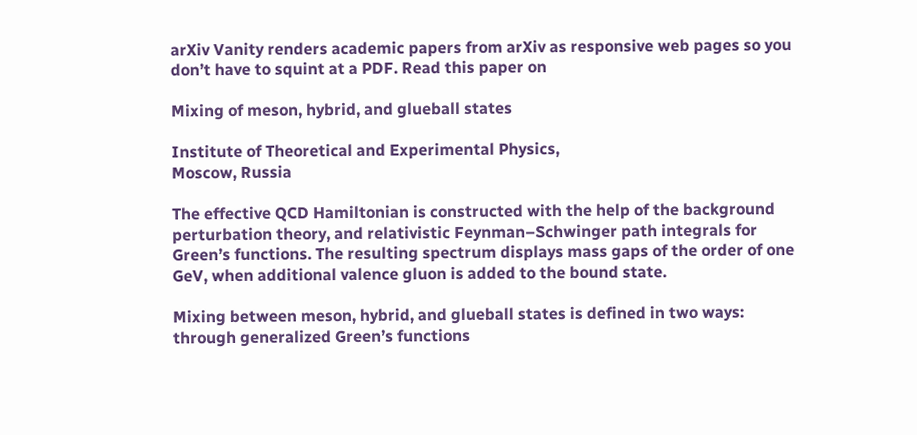arXiv Vanity renders academic papers from arXiv as responsive web pages so you don’t have to squint at a PDF. Read this paper on

Mixing of meson, hybrid, and glueball states

Institute of Theoretical and Experimental Physics,
Moscow, Russia

The effective QCD Hamiltonian is constructed with the help of the background perturbation theory, and relativistic Feynman–Schwinger path integrals for Green’s functions. The resulting spectrum displays mass gaps of the order of one GeV, when additional valence gluon is added to the bound state.

Mixing between meson, hybrid, and glueball states is defined in two ways: through generalized Green’s functions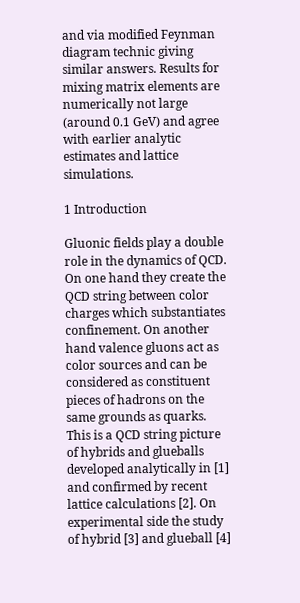and via modified Feynman diagram technic giving similar answers. Results for mixing matrix elements are numerically not large (around 0.1 GeV) and agree with earlier analytic estimates and lattice simulations.

1 Introduction

Gluonic fields play a double role in the dynamics of QCD. On one hand they create the QCD string between color charges which substantiates confinement. On another hand valence gluons act as color sources and can be considered as constituent pieces of hadrons on the same grounds as quarks. This is a QCD string picture of hybrids and glueballs developed analytically in [1] and confirmed by recent lattice calculations [2]. On experimental side the study of hybrid [3] and glueball [4]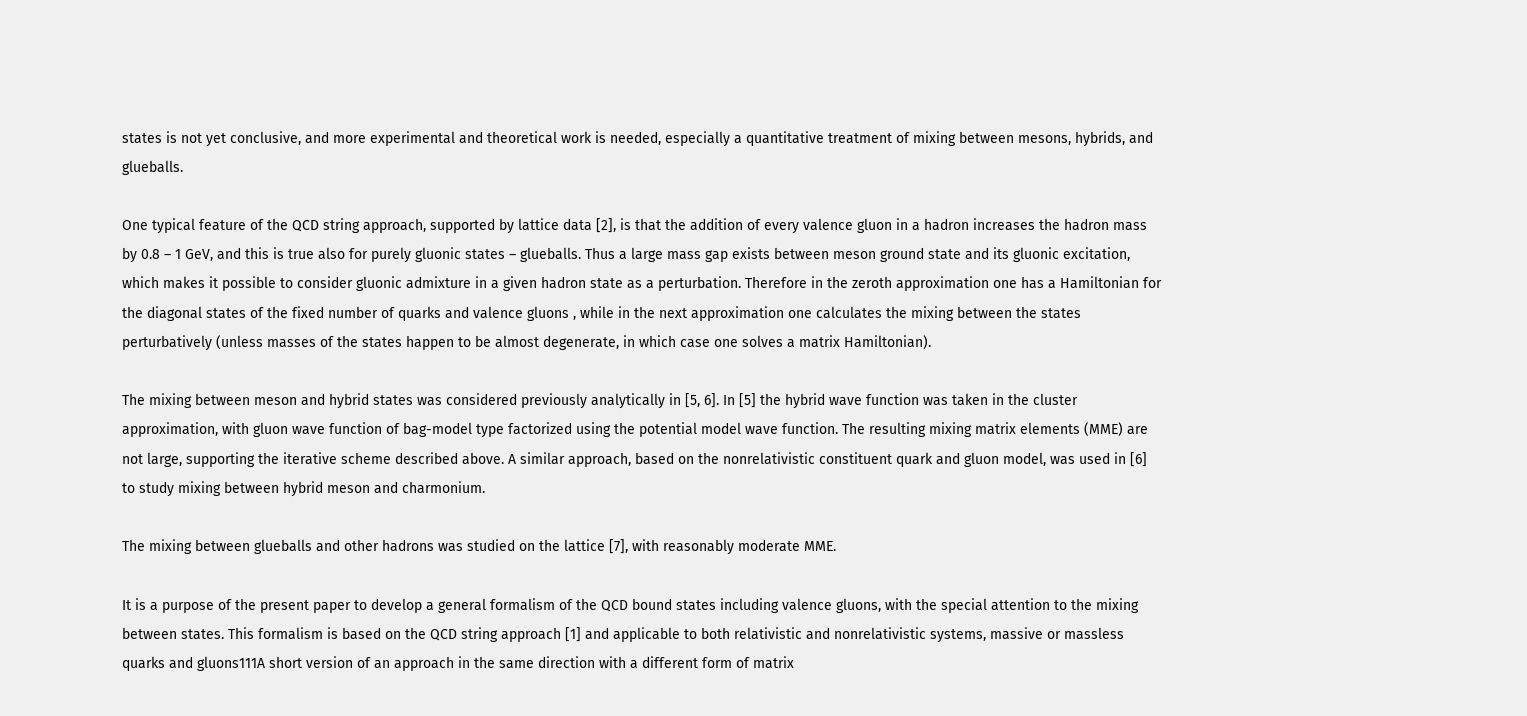states is not yet conclusive, and more experimental and theoretical work is needed, especially a quantitative treatment of mixing between mesons, hybrids, and glueballs.

One typical feature of the QCD string approach, supported by lattice data [2], is that the addition of every valence gluon in a hadron increases the hadron mass by 0.8 – 1 GeV, and this is true also for purely gluonic states – glueballs. Thus a large mass gap exists between meson ground state and its gluonic excitation, which makes it possible to consider gluonic admixture in a given hadron state as a perturbation. Therefore in the zeroth approximation one has a Hamiltonian for the diagonal states of the fixed number of quarks and valence gluons , while in the next approximation one calculates the mixing between the states perturbatively (unless masses of the states happen to be almost degenerate, in which case one solves a matrix Hamiltonian).

The mixing between meson and hybrid states was considered previously analytically in [5, 6]. In [5] the hybrid wave function was taken in the cluster approximation, with gluon wave function of bag-model type factorized using the potential model wave function. The resulting mixing matrix elements (MME) are not large, supporting the iterative scheme described above. A similar approach, based on the nonrelativistic constituent quark and gluon model, was used in [6] to study mixing between hybrid meson and charmonium.

The mixing between glueballs and other hadrons was studied on the lattice [7], with reasonably moderate MME.

It is a purpose of the present paper to develop a general formalism of the QCD bound states including valence gluons, with the special attention to the mixing between states. This formalism is based on the QCD string approach [1] and applicable to both relativistic and nonrelativistic systems, massive or massless quarks and gluons111A short version of an approach in the same direction with a different form of matrix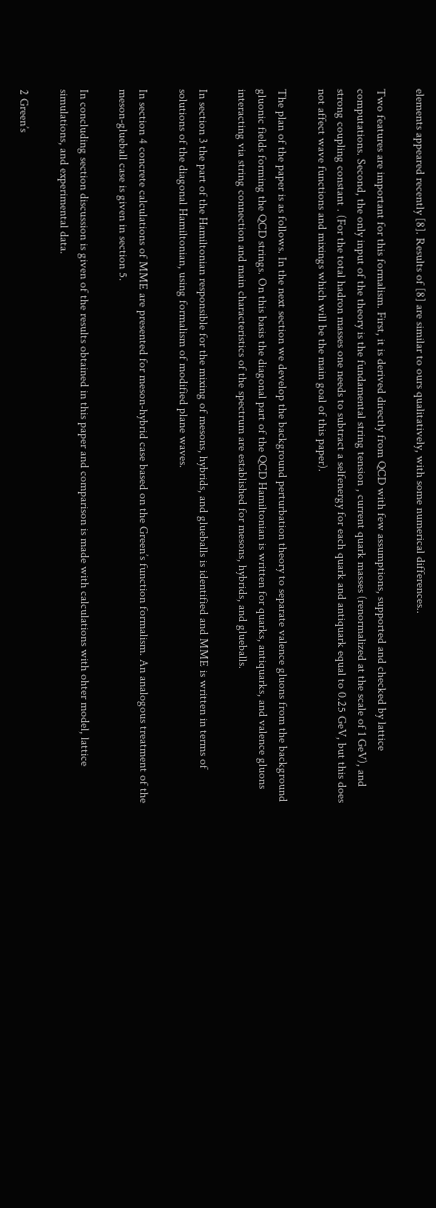elements appeared recently [8]. Results of [8] are similar to ours qualitatively, with some numerical differences..

Two features are important for this formalism. First, it is derived directly from QCD with few assumptions, supported and checked by lattice computations. Second, the only input of the theory is the fundamental string tension , current quark masses (renormalized at the scale of 1 GeV), and strong coupling constant . (For the total hadron masses one needs to subtract a selfenergy for each quark and antiquark equal to 0.25 GeV, but this does not affect wave functions and mixings which will be the main goal of this paper).

The plan of the paper is as follows. In the next section we develop the background perturbation theory to separate valence gluons from the background gluonic fields forming the QCD strings. On this basis the diagonal part of the QCD Hamiltonian is written for quarks, antiquarks, and valence gluons interacting via string connection and main characteristics of the spectrum are established for mesons, hybrids, and glueballs.

In section 3 the part of the Hamiltonian responsible for the mixing of mesons, hybrids, and glueballs is identified and MME is written in terms of solutions of the diagonal Hamiltonian, using formalism of modified plane waves.

In section 4 concrete calculations of MME are presented for meson-hybrid case based on the Green’s function formalism. An analogous treatment of the meson-glueball case is given in section 5.

In concluding section discussion is given of the results obtained in this paper and comparison is made with calculations with ohter model, lattice simulations, and experimental data.

2 Green’s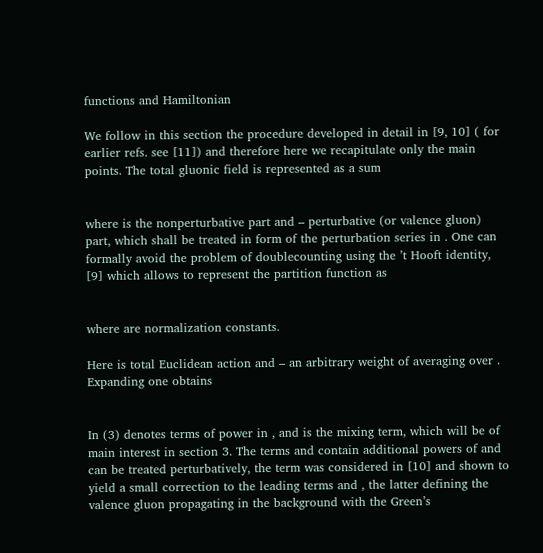functions and Hamiltonian

We follow in this section the procedure developed in detail in [9, 10] ( for earlier refs. see [11]) and therefore here we recapitulate only the main points. The total gluonic field is represented as a sum


where is the nonperturbative part and – perturbative (or valence gluon) part, which shall be treated in form of the perturbation series in . One can formally avoid the problem of doublecounting using the ’t Hooft identity, [9] which allows to represent the partition function as


where are normalization constants.

Here is total Euclidean action and – an arbitrary weight of averaging over . Expanding one obtains


In (3) denotes terms of power in , and is the mixing term, which will be of main interest in section 3. The terms and contain additional powers of and can be treated perturbatively, the term was considered in [10] and shown to yield a small correction to the leading terms and , the latter defining the valence gluon propagating in the background with the Green’s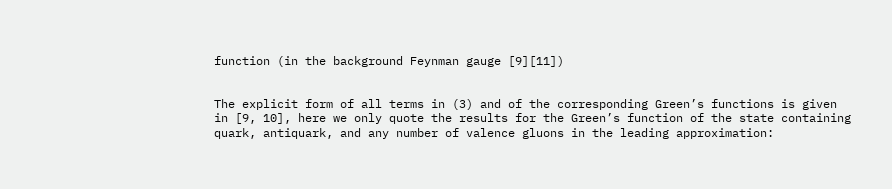function (in the background Feynman gauge [9][11])


The explicit form of all terms in (3) and of the corresponding Green’s functions is given in [9, 10], here we only quote the results for the Green’s function of the state containing quark, antiquark, and any number of valence gluons in the leading approximation: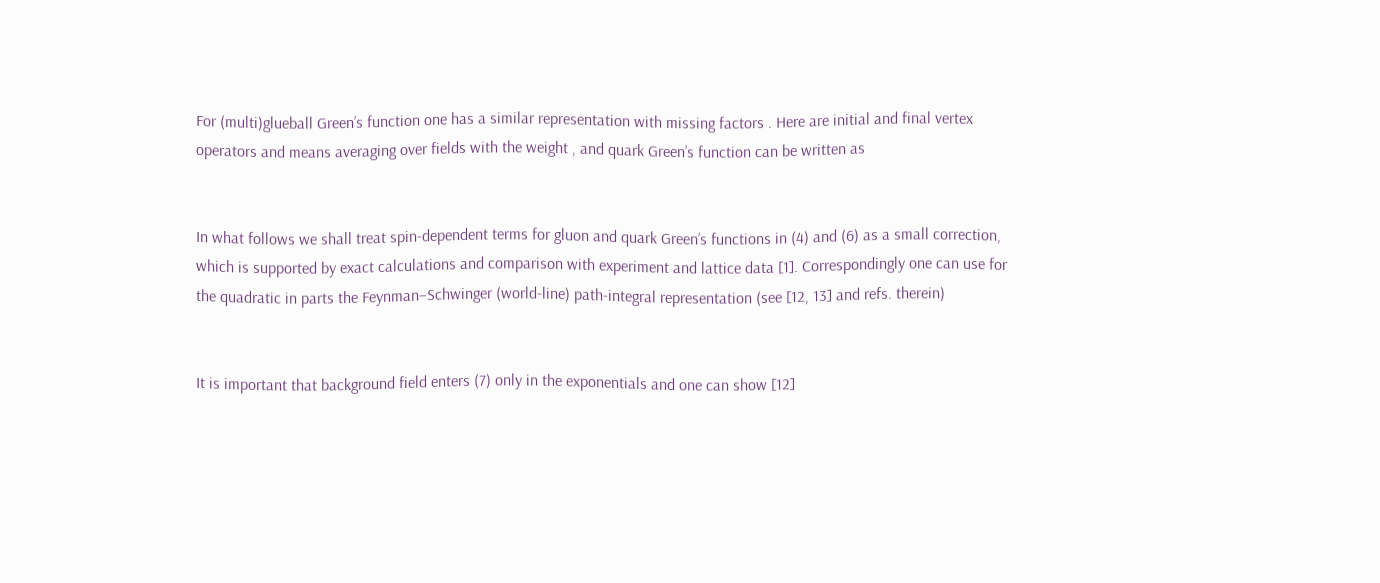For (multi)glueball Green’s function one has a similar representation with missing factors . Here are initial and final vertex operators and means averaging over fields with the weight , and quark Green’s function can be written as


In what follows we shall treat spin-dependent terms for gluon and quark Green’s functions in (4) and (6) as a small correction, which is supported by exact calculations and comparison with experiment and lattice data [1]. Correspondingly one can use for the quadratic in parts the Feynman–Schwinger (world-line) path-integral representation (see [12, 13] and refs. therein)


It is important that background field enters (7) only in the exponentials and one can show [12]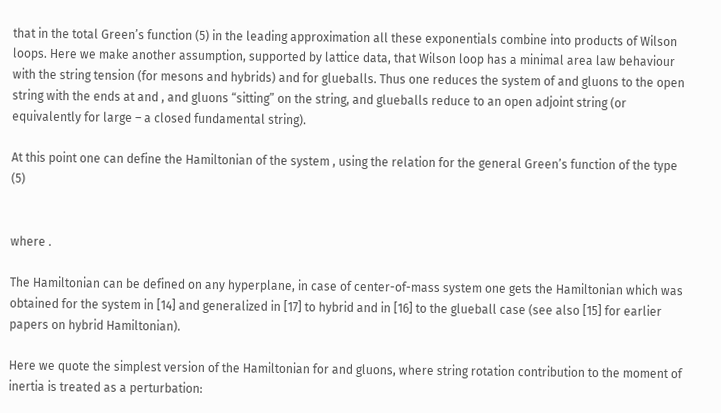that in the total Green’s function (5) in the leading approximation all these exponentials combine into products of Wilson loops. Here we make another assumption, supported by lattice data, that Wilson loop has a minimal area law behaviour with the string tension (for mesons and hybrids) and for glueballs. Thus one reduces the system of and gluons to the open string with the ends at and , and gluons “sitting” on the string, and glueballs reduce to an open adjoint string (or equivalently for large – a closed fundamental string).

At this point one can define the Hamiltonian of the system , using the relation for the general Green’s function of the type (5)


where .

The Hamiltonian can be defined on any hyperplane, in case of center-of-mass system one gets the Hamiltonian which was obtained for the system in [14] and generalized in [17] to hybrid and in [16] to the glueball case (see also [15] for earlier papers on hybrid Hamiltonian).

Here we quote the simplest version of the Hamiltonian for and gluons, where string rotation contribution to the moment of inertia is treated as a perturbation: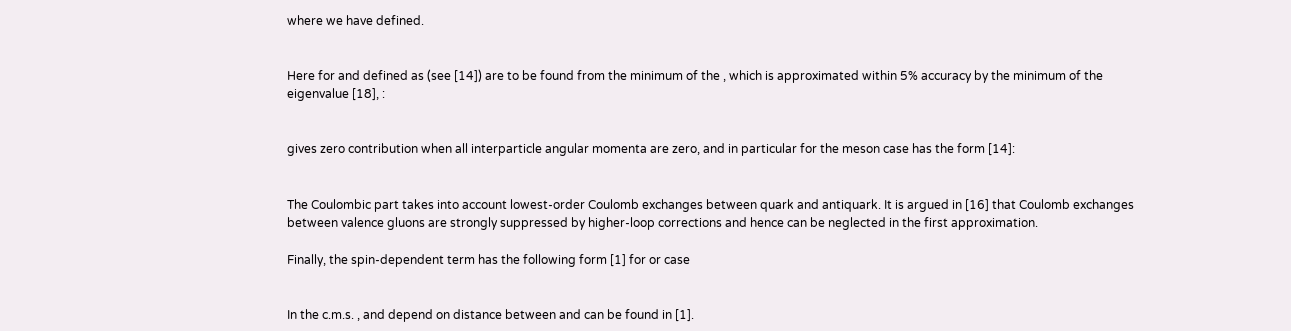where we have defined.


Here for and defined as (see [14]) are to be found from the minimum of the , which is approximated within 5% accuracy by the minimum of the eigenvalue [18], :


gives zero contribution when all interparticle angular momenta are zero, and in particular for the meson case has the form [14]:


The Coulombic part takes into account lowest-order Coulomb exchanges between quark and antiquark. It is argued in [16] that Coulomb exchanges between valence gluons are strongly suppressed by higher-loop corrections and hence can be neglected in the first approximation.

Finally, the spin-dependent term has the following form [1] for or case


In the c.m.s. , and depend on distance between and can be found in [1].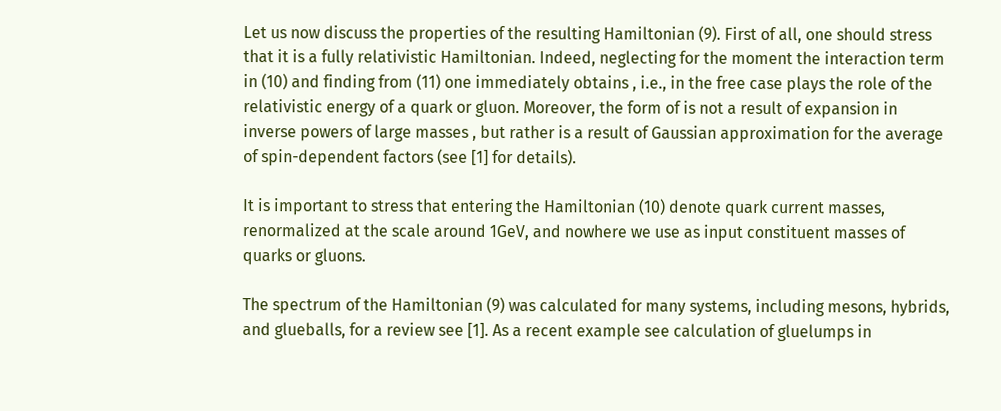Let us now discuss the properties of the resulting Hamiltonian (9). First of all, one should stress that it is a fully relativistic Hamiltonian. Indeed, neglecting for the moment the interaction term in (10) and finding from (11) one immediately obtains , i.e., in the free case plays the role of the relativistic energy of a quark or gluon. Moreover, the form of is not a result of expansion in inverse powers of large masses , but rather is a result of Gaussian approximation for the average of spin-dependent factors (see [1] for details).

It is important to stress that entering the Hamiltonian (10) denote quark current masses, renormalized at the scale around 1GeV, and nowhere we use as input constituent masses of quarks or gluons.

The spectrum of the Hamiltonian (9) was calculated for many systems, including mesons, hybrids, and glueballs, for a review see [1]. As a recent example see calculation of gluelumps in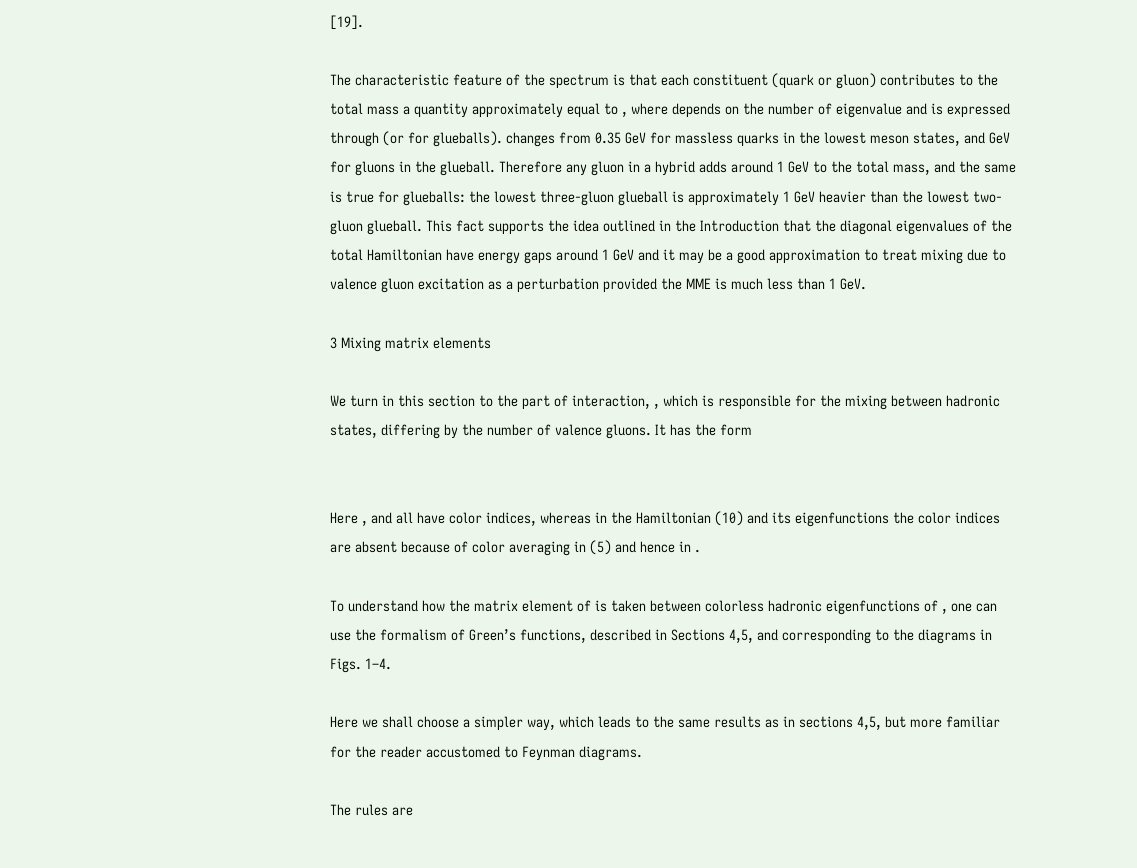[19].

The characteristic feature of the spectrum is that each constituent (quark or gluon) contributes to the total mass a quantity approximately equal to , where depends on the number of eigenvalue and is expressed through (or for glueballs). changes from 0.35 GeV for massless quarks in the lowest meson states, and GeV for gluons in the glueball. Therefore any gluon in a hybrid adds around 1 GeV to the total mass, and the same is true for glueballs: the lowest three-gluon glueball is approximately 1 GeV heavier than the lowest two-gluon glueball. This fact supports the idea outlined in the Introduction that the diagonal eigenvalues of the total Hamiltonian have energy gaps around 1 GeV and it may be a good approximation to treat mixing due to valence gluon excitation as a perturbation provided the MME is much less than 1 GeV.

3 Mixing matrix elements

We turn in this section to the part of interaction, , which is responsible for the mixing between hadronic states, differing by the number of valence gluons. It has the form


Here , and all have color indices, whereas in the Hamiltonian (10) and its eigenfunctions the color indices are absent because of color averaging in (5) and hence in .

To understand how the matrix element of is taken between colorless hadronic eigenfunctions of , one can use the formalism of Green’s functions, described in Sections 4,5, and corresponding to the diagrams in Figs. 1–4.

Here we shall choose a simpler way, which leads to the same results as in sections 4,5, but more familiar for the reader accustomed to Feynman diagrams.

The rules are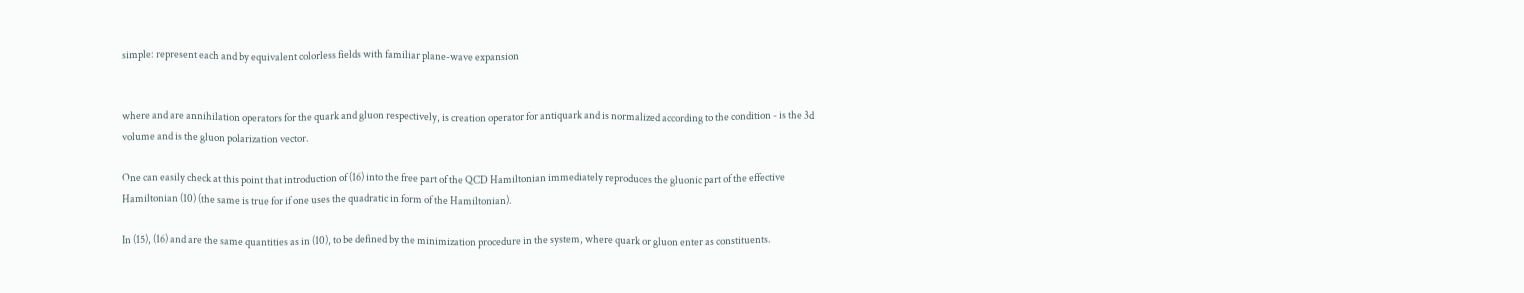simple: represent each and by equivalent colorless fields with familiar plane-wave expansion


where and are annihilation operators for the quark and gluon respectively, is creation operator for antiquark and is normalized according to the condition - is the 3d volume and is the gluon polarization vector.

One can easily check at this point that introduction of (16) into the free part of the QCD Hamiltonian immediately reproduces the gluonic part of the effective Hamiltonian (10) (the same is true for if one uses the quadratic in form of the Hamiltonian).

In (15), (16) and are the same quantities as in (10), to be defined by the minimization procedure in the system, where quark or gluon enter as constituents.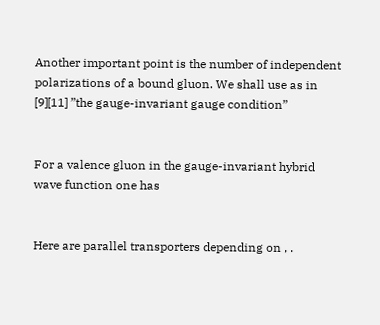Another important point is the number of independent polarizations of a bound gluon. We shall use as in [9][11] ”the gauge-invariant gauge condition”


For a valence gluon in the gauge-invariant hybrid wave function one has


Here are parallel transporters depending on , .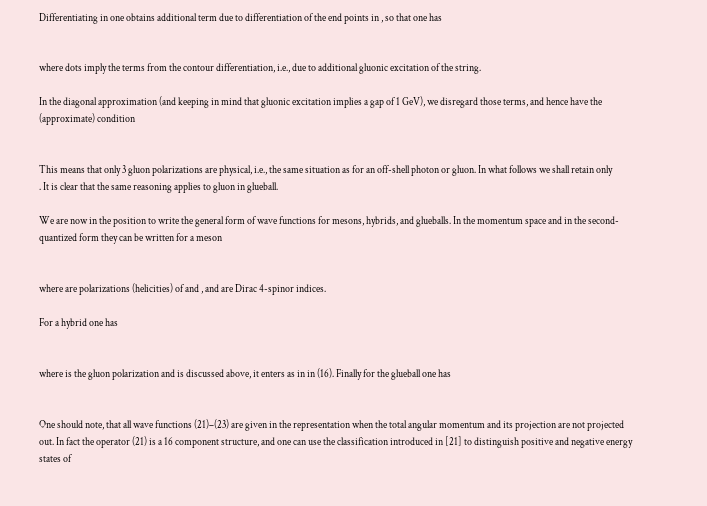Differentiating in one obtains additional term due to differentiation of the end points in , so that one has


where dots imply the terms from the contour differentiation, i.e., due to additional gluonic excitation of the string.

In the diagonal approximation (and keeping in mind that gluonic excitation implies a gap of 1 GeV), we disregard those terms, and hence have the (approximate) condition


This means that only 3 gluon polarizations are physical, i.e., the same situation as for an off-shell photon or gluon. In what follows we shall retain only
. It is clear that the same reasoning applies to gluon in glueball.

We are now in the position to write the general form of wave functions for mesons, hybrids, and glueballs. In the momentum space and in the second-quantized form they can be written for a meson


where are polarizations (helicities) of and , and are Dirac 4-spinor indices.

For a hybrid one has


where is the gluon polarization and is discussed above, it enters as in in (16). Finally for the glueball one has


One should note, that all wave functions (21)–(23) are given in the representation when the total angular momentum and its projection are not projected out. In fact the operator (21) is a 16 component structure, and one can use the classification introduced in [21] to distinguish positive and negative energy states of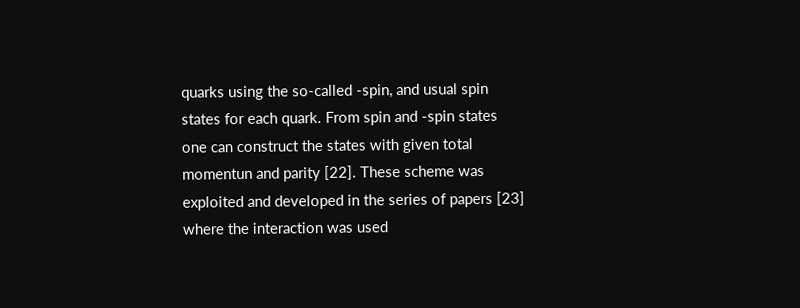quarks using the so-called -spin, and usual spin states for each quark. From spin and -spin states one can construct the states with given total momentun and parity [22]. These scheme was exploited and developed in the series of papers [23] where the interaction was used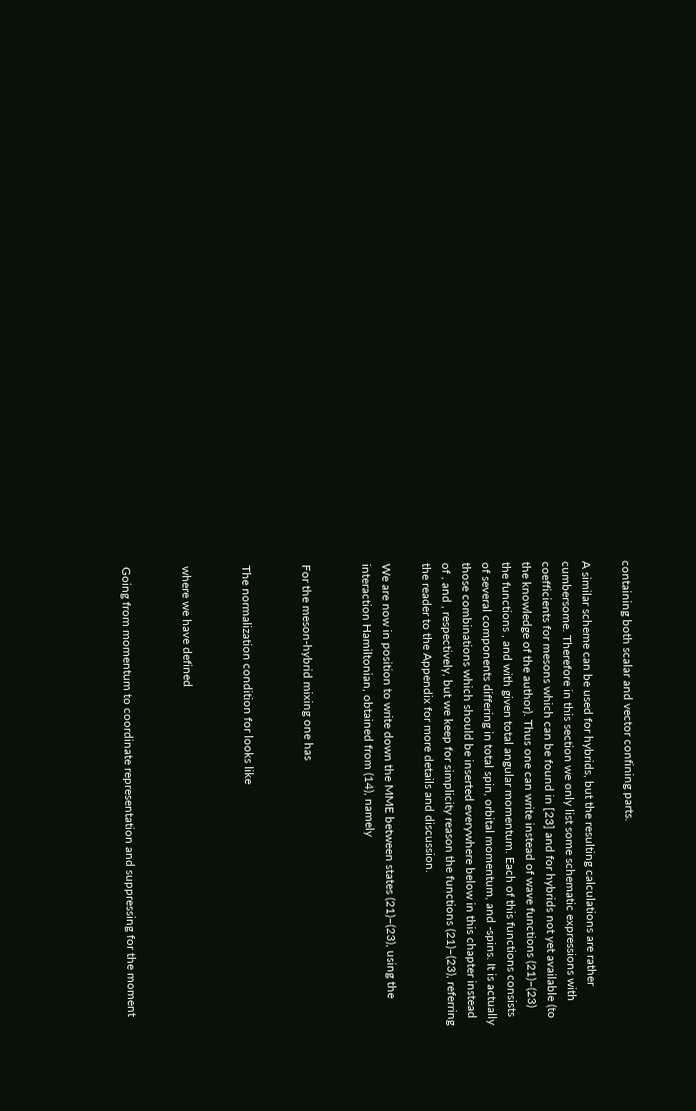containing both scalar and vector confining parts.

A similar scheme can be used for hybrids, but the resulting calculations are rather cumbersome. Therefore in this section we only list some schematic expressions with coefficients for mesons which can be found in [23] and for hybrids not yet available (to the knowledge of the author). Thus one can write instead of wave functions (21)–(23) the functions , and with given total angular momentum. Each of this functions consists of several components differing in total spin, orbital momentum, and -spins. It is actually those combinations which should be inserted everywhere below in this chapter instead of , and , respectively, but we keep for simplicity reason the functions (21)–(23), referring the reader to the Appendix for more details and discussion.

We are now in position to write down the MME between states (21)–(23), using the interaction Hamiltonian, obtained from (14), namely


For the meson-hybrid mixing one has


The normalization condition for looks like


where we have defined


Going from momentum to coordinate representation and suppressing for the moment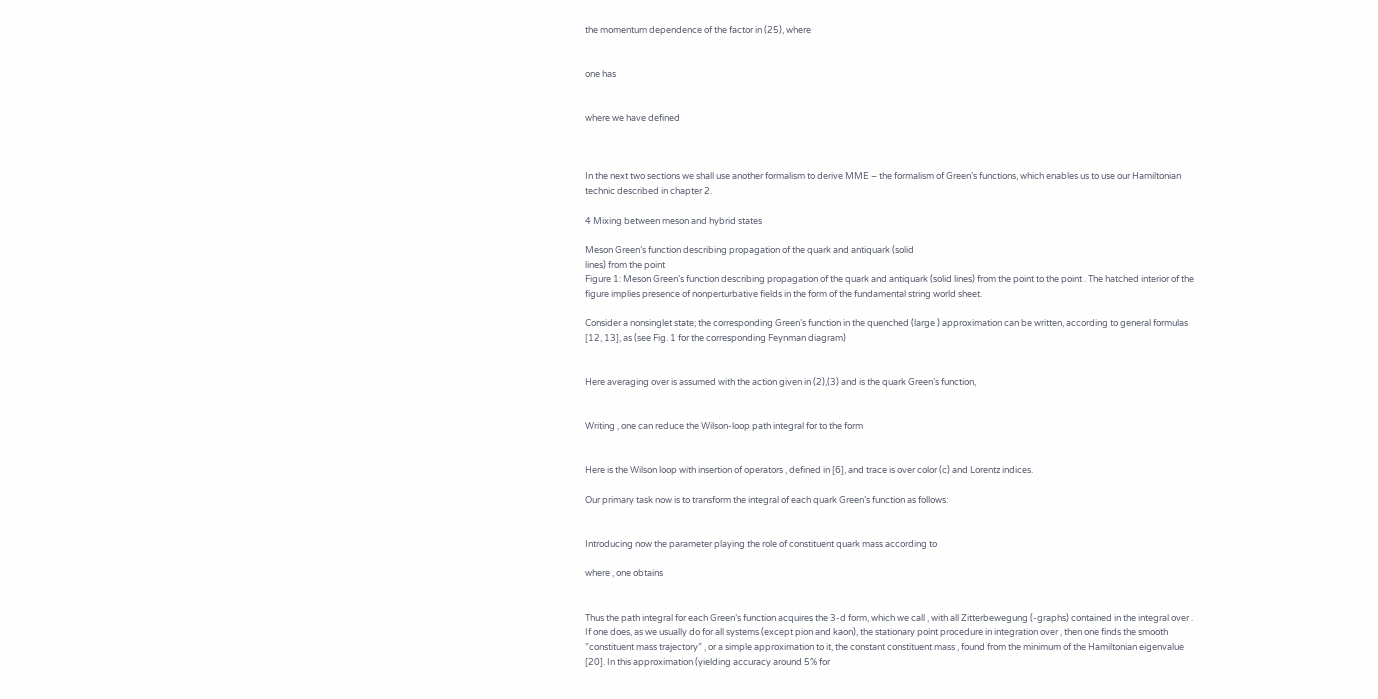the momentum dependence of the factor in (25), where


one has


where we have defined



In the next two sections we shall use another formalism to derive MME – the formalism of Green’s functions, which enables us to use our Hamiltonian technic described in chapter 2.

4 Mixing between meson and hybrid states

Meson Green’s function describing propagation of the quark and antiquark (solid
lines) from the point
Figure 1: Meson Green’s function describing propagation of the quark and antiquark (solid lines) from the point to the point . The hatched interior of the figure implies presence of nonperturbative fields in the form of the fundamental string world sheet.

Consider a nonsinglet state; the corresponding Green’s function in the quenched (large ) approximation can be written, according to general formulas [12, 13], as (see Fig. 1 for the corresponding Feynman diagram)


Here averaging over is assumed with the action given in (2),(3) and is the quark Green’s function,


Writing , one can reduce the Wilson-loop path integral for to the form


Here is the Wilson loop with insertion of operators , defined in [6], and trace is over color (c) and Lorentz indices.

Our primary task now is to transform the integral of each quark Green’s function as follows:


Introducing now the parameter playing the role of constituent quark mass according to

where , one obtains


Thus the path integral for each Green’s function acquires the 3-d form, which we call , with all Zitterbewegung (-graphs) contained in the integral over . If one does, as we usually do for all systems (except pion and kaon), the stationary point procedure in integration over , then one finds the smooth ”constituent mass trajectory” , or a simple approximation to it, the constant constituent mass , found from the minimum of the Hamiltonian eigenvalue [20]. In this approximation (yielding accuracy around 5% for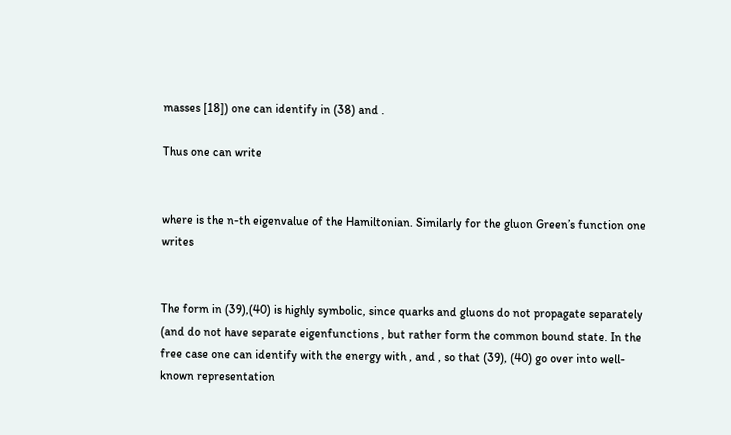masses [18]) one can identify in (38) and .

Thus one can write


where is the n-th eigenvalue of the Hamiltonian. Similarly for the gluon Green’s function one writes


The form in (39),(40) is highly symbolic, since quarks and gluons do not propagate separately (and do not have separate eigenfunctions , but rather form the common bound state. In the free case one can identify with the energy with , and , so that (39), (40) go over into well-known representation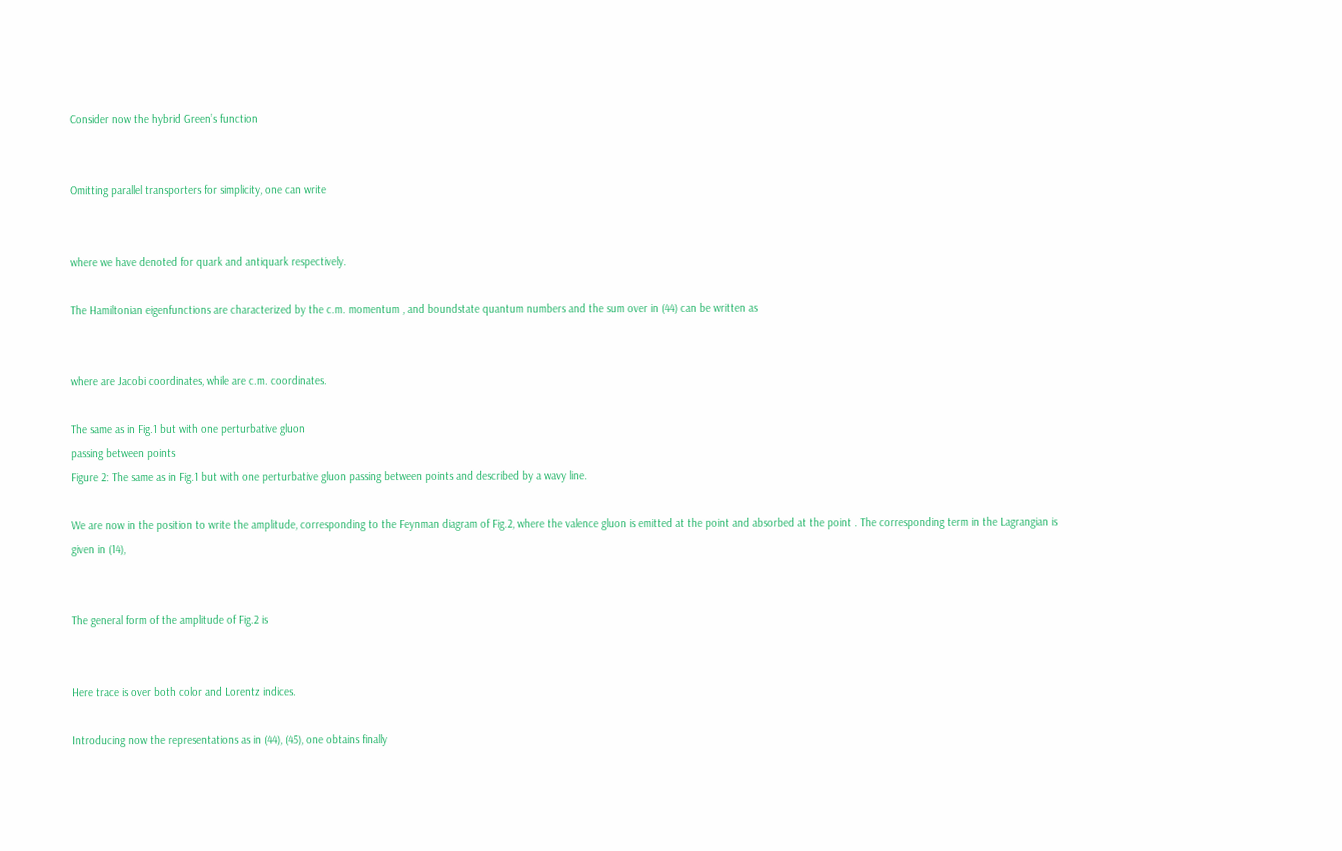Consider now the hybrid Green’s function


Omitting parallel transporters for simplicity, one can write


where we have denoted for quark and antiquark respectively.

The Hamiltonian eigenfunctions are characterized by the c.m. momentum , and boundstate quantum numbers and the sum over in (44) can be written as


where are Jacobi coordinates, while are c.m. coordinates.

The same as in Fig.1 but with one perturbative gluon
passing between points
Figure 2: The same as in Fig.1 but with one perturbative gluon passing between points and described by a wavy line.

We are now in the position to write the amplitude, corresponding to the Feynman diagram of Fig.2, where the valence gluon is emitted at the point and absorbed at the point . The corresponding term in the Lagrangian is given in (14),


The general form of the amplitude of Fig.2 is


Here trace is over both color and Lorentz indices.

Introducing now the representations as in (44), (45), one obtains finally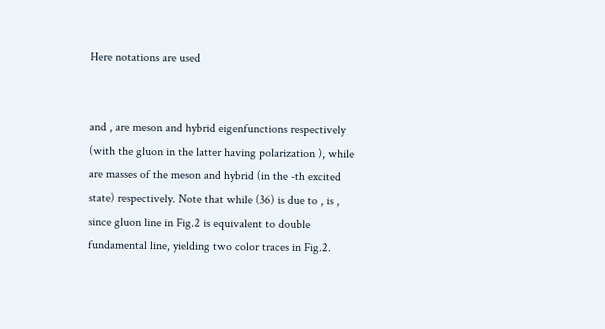Here notations are used


and , are meson and hybrid eigenfunctions respectively (with the gluon in the latter having polarization ), while are masses of the meson and hybrid (in the -th excited state) respectively. Note that while (36) is due to , is , since gluon line in Fig.2 is equivalent to double fundamental line, yielding two color traces in Fig.2.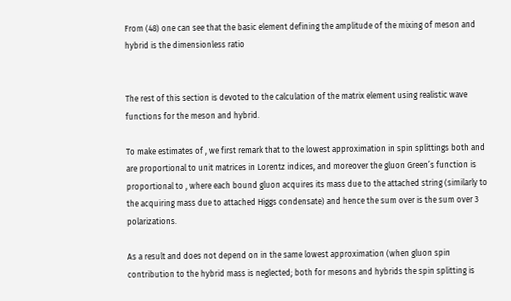From (48) one can see that the basic element defining the amplitude of the mixing of meson and hybrid is the dimensionless ratio


The rest of this section is devoted to the calculation of the matrix element using realistic wave functions for the meson and hybrid.

To make estimates of , we first remark that to the lowest approximation in spin splittings both and are proportional to unit matrices in Lorentz indices, and moreover the gluon Green’s function is proportional to , where each bound gluon acquires its mass due to the attached string (similarly to the acquiring mass due to attached Higgs condensate) and hence the sum over is the sum over 3 polarizations.

As a result and does not depend on in the same lowest approximation (when gluon spin contribution to the hybrid mass is neglected; both for mesons and hybrids the spin splitting is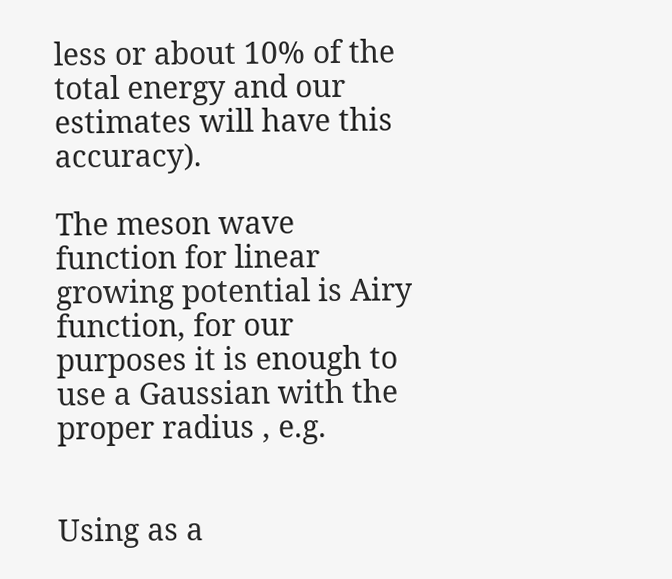less or about 10% of the total energy and our estimates will have this accuracy).

The meson wave function for linear growing potential is Airy function, for our purposes it is enough to use a Gaussian with the proper radius , e.g.


Using as a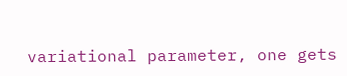variational parameter, one gets